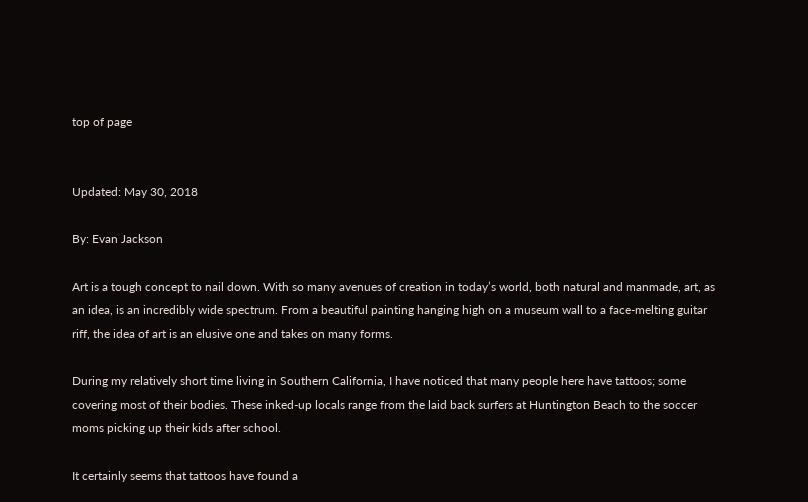top of page


Updated: May 30, 2018

By: Evan Jackson

Art is a tough concept to nail down. With so many avenues of creation in today’s world, both natural and manmade, art, as an idea, is an incredibly wide spectrum. From a beautiful painting hanging high on a museum wall to a face-melting guitar riff, the idea of art is an elusive one and takes on many forms.

During my relatively short time living in Southern California, I have noticed that many people here have tattoos; some covering most of their bodies. These inked-up locals range from the laid back surfers at Huntington Beach to the soccer moms picking up their kids after school.

It certainly seems that tattoos have found a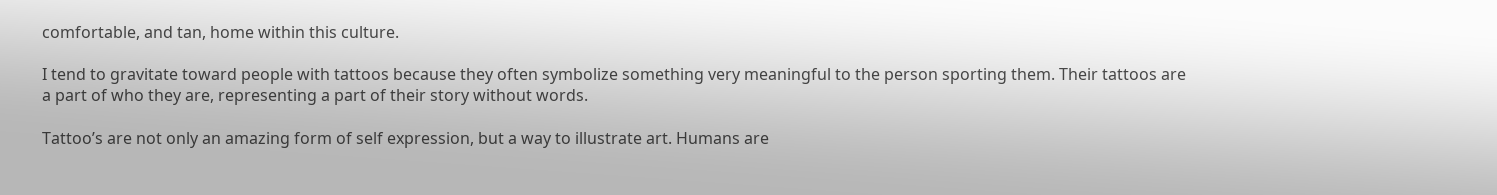comfortable, and tan, home within this culture.

I tend to gravitate toward people with tattoos because they often symbolize something very meaningful to the person sporting them. Their tattoos are a part of who they are, representing a part of their story without words.

Tattoo’s are not only an amazing form of self expression, but a way to illustrate art. Humans are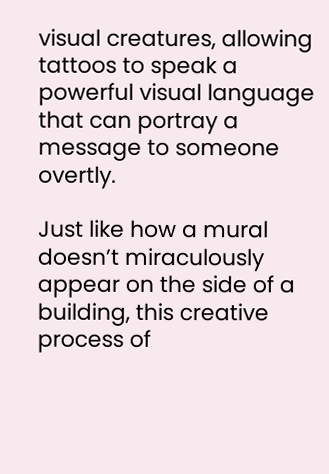visual creatures, allowing tattoos to speak a powerful visual language that can portray a message to someone overtly.

Just like how a mural doesn’t miraculously appear on the side of a building, this creative process of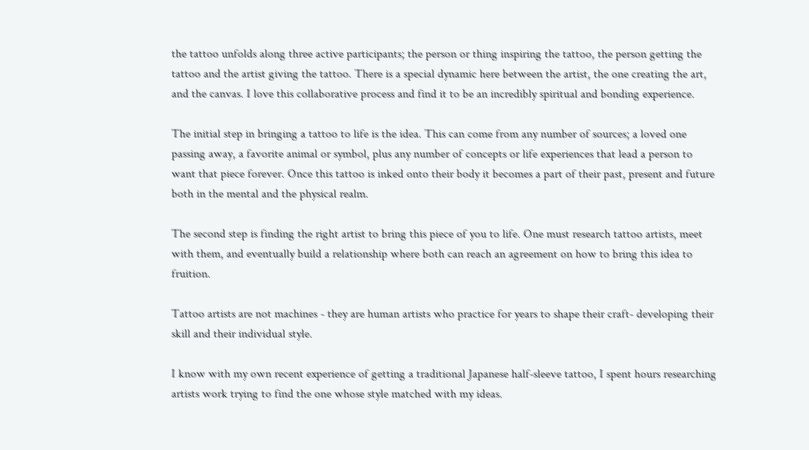the tattoo unfolds along three active participants; the person or thing inspiring the tattoo, the person getting the tattoo and the artist giving the tattoo. There is a special dynamic here between the artist, the one creating the art, and the canvas. I love this collaborative process and find it to be an incredibly spiritual and bonding experience.

The initial step in bringing a tattoo to life is the idea. This can come from any number of sources; a loved one passing away, a favorite animal or symbol, plus any number of concepts or life experiences that lead a person to want that piece forever. Once this tattoo is inked onto their body it becomes a part of their past, present and future both in the mental and the physical realm.

The second step is finding the right artist to bring this piece of you to life. One must research tattoo artists, meet with them, and eventually build a relationship where both can reach an agreement on how to bring this idea to fruition.

Tattoo artists are not machines - they are human artists who practice for years to shape their craft- developing their skill and their individual style.

I know with my own recent experience of getting a traditional Japanese half-sleeve tattoo, I spent hours researching artists work trying to find the one whose style matched with my ideas.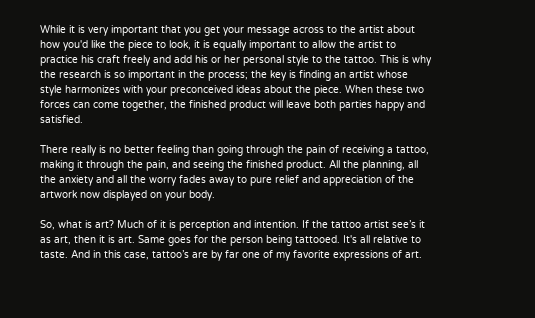While it is very important that you get your message across to the artist about how you'd like the piece to look, it is equally important to allow the artist to practice his craft freely and add his or her personal style to the tattoo. This is why the research is so important in the process; the key is finding an artist whose style harmonizes with your preconceived ideas about the piece. When these two forces can come together, the finished product will leave both parties happy and satisfied.

There really is no better feeling than going through the pain of receiving a tattoo, making it through the pain, and seeing the finished product. All the planning, all the anxiety and all the worry fades away to pure relief and appreciation of the artwork now displayed on your body.

So, what is art? Much of it is perception and intention. If the tattoo artist see’s it as art, then it is art. Same goes for the person being tattooed. It's all relative to taste. And in this case, tattoo’s are by far one of my favorite expressions of art.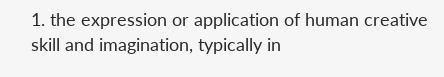1. the expression or application of human creative skill and imagination, typically in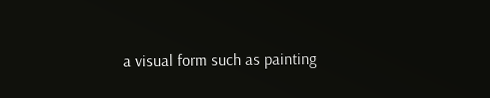a visual form such as painting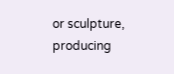or sculpture, producing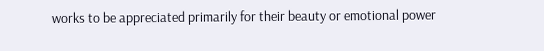works to be appreciated primarily for their beauty or emotional power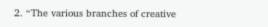2. “The various branches of creative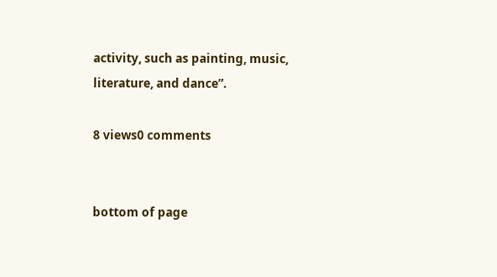activity, such as painting, music, literature, and dance”.

8 views0 comments


bottom of page